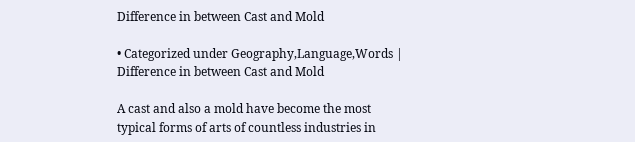Difference in between Cast and Mold

• Categorized under Geography,Language,Words | Difference in between Cast and Mold

A cast and also a mold have become the most typical forms of arts of countless industries in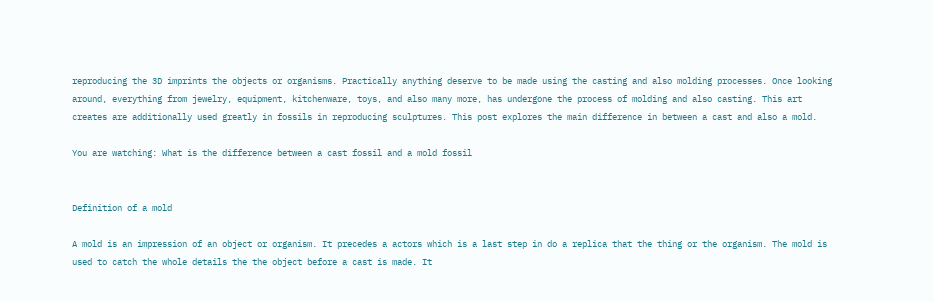reproducing the 3D imprints the objects or organisms. Practically anything deserve to be made using the casting and also molding processes. Once looking around, everything from jewelry, equipment, kitchenware, toys, and also many more, has undergone the process of molding and also casting. This art creates are additionally used greatly in fossils in reproducing sculptures. This post explores the main difference in between a cast and also a mold.

You are watching: What is the difference between a cast fossil and a mold fossil


Definition of a mold

A mold is an impression of an object or organism. It precedes a actors which is a last step in do a replica that the thing or the organism. The mold is used to catch the whole details the the object before a cast is made. It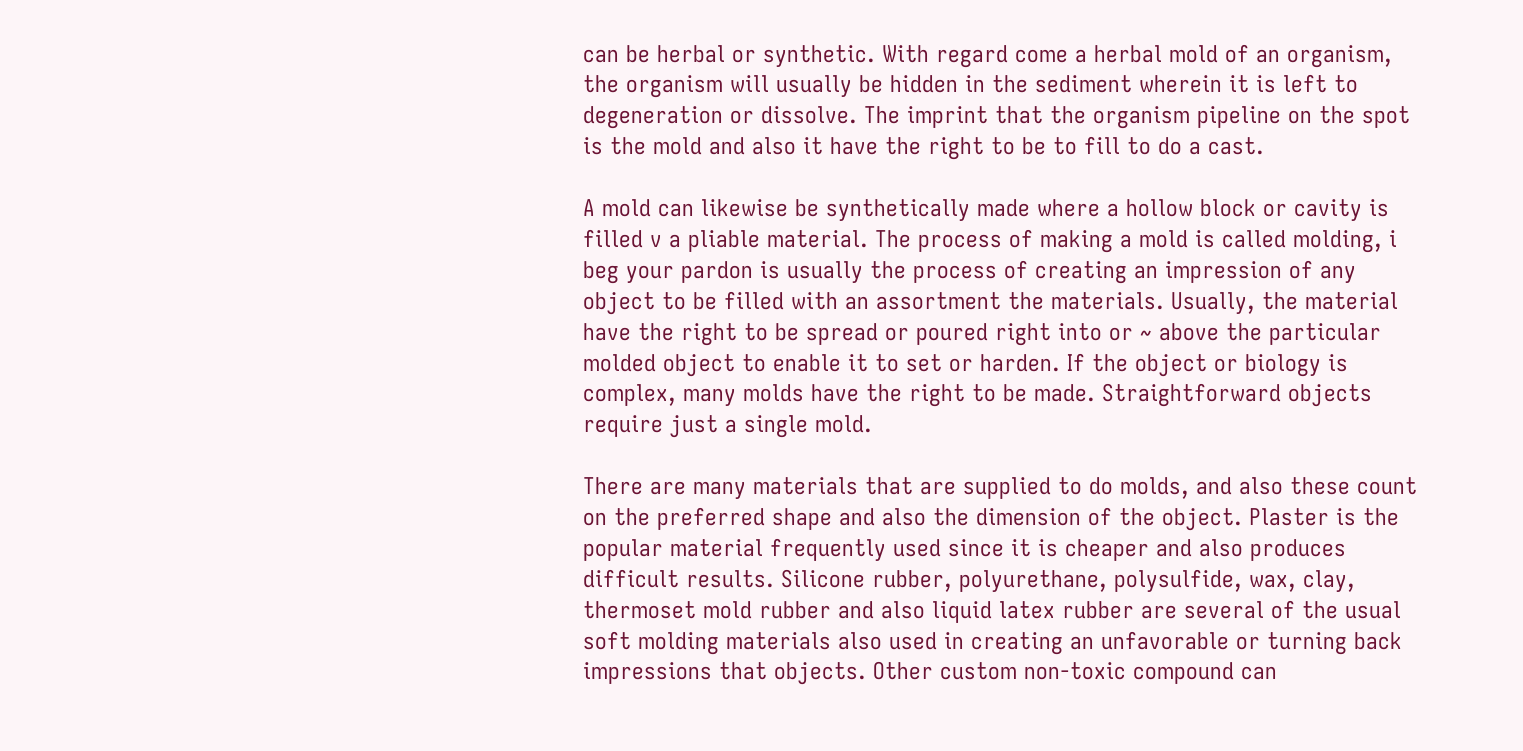can be herbal or synthetic. With regard come a herbal mold of an organism, the organism will usually be hidden in the sediment wherein it is left to degeneration or dissolve. The imprint that the organism pipeline on the spot is the mold and also it have the right to be to fill to do a cast.

A mold can likewise be synthetically made where a hollow block or cavity is filled v a pliable material. The process of making a mold is called molding, i beg your pardon is usually the process of creating an impression of any object to be filled with an assortment the materials. Usually, the material have the right to be spread or poured right into or ~ above the particular molded object to enable it to set or harden. If the object or biology is complex, many molds have the right to be made. Straightforward objects require just a single mold.

There are many materials that are supplied to do molds, and also these count on the preferred shape and also the dimension of the object. Plaster is the popular material frequently used since it is cheaper and also produces difficult results. Silicone rubber, polyurethane, polysulfide, wax, clay, thermoset mold rubber and also liquid latex rubber are several of the usual soft molding materials also used in creating an unfavorable or turning back impressions that objects. Other custom non-toxic compound can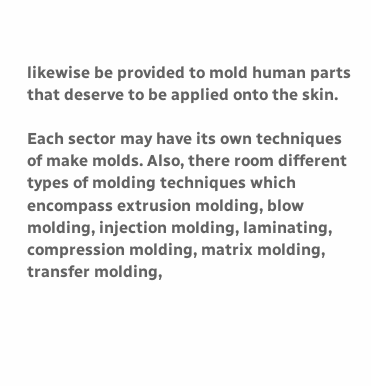likewise be provided to mold human parts that deserve to be applied onto the skin.

Each sector may have its own techniques of make molds. Also, there room different types of molding techniques which encompass extrusion molding, blow molding, injection molding, laminating, compression molding, matrix molding, transfer molding,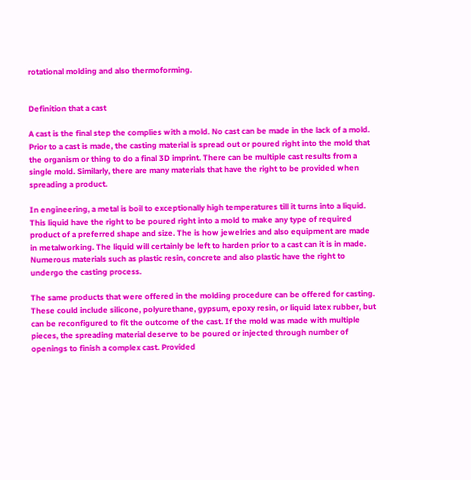rotational molding and also thermoforming.


Definition that a cast

A cast is the final step the complies with a mold. No cast can be made in the lack of a mold. Prior to a cast is made, the casting material is spread out or poured right into the mold that the organism or thing to do a final 3D imprint. There can be multiple cast results from a single mold. Similarly, there are many materials that have the right to be provided when spreading a product.

In engineering, a metal is boil to exceptionally high temperatures till it turns into a liquid. This liquid have the right to be poured right into a mold to make any type of required product of a preferred shape and size. The is how jewelries and also equipment are made in metalworking. The liquid will certainly be left to harden prior to a cast can it is in made. Numerous materials such as plastic resin, concrete and also plastic have the right to undergo the casting process.

The same products that were offered in the molding procedure can be offered for casting. These could include silicone, polyurethane, gypsum, epoxy resin, or liquid latex rubber, but can be reconfigured to fit the outcome of the cast. If the mold was made with multiple pieces, the spreading material deserve to be poured or injected through number of openings to finish a complex cast. Provided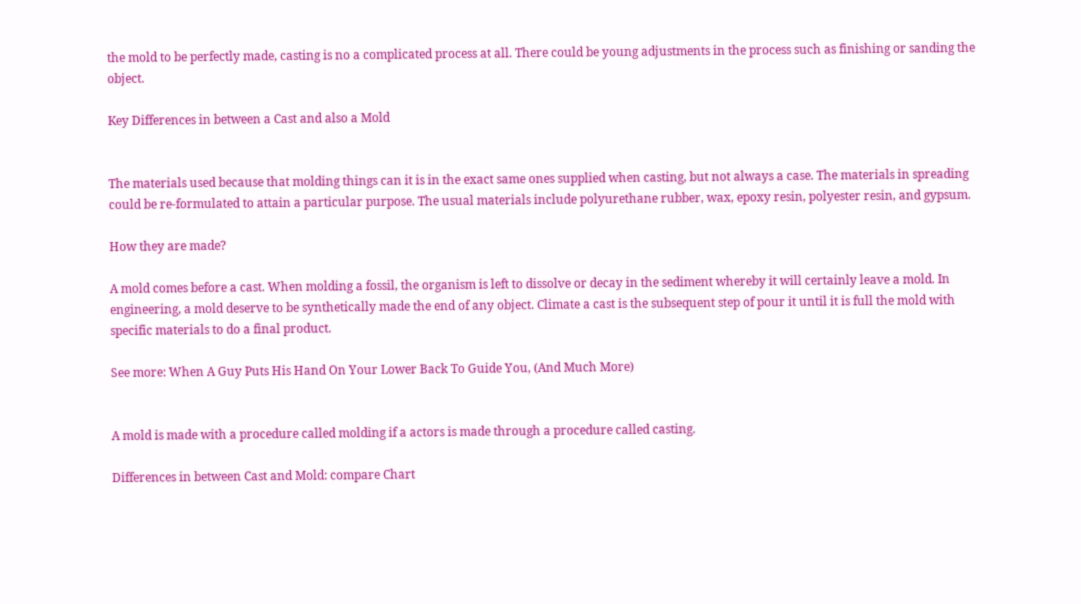the mold to be perfectly made, casting is no a complicated process at all. There could be young adjustments in the process such as finishing or sanding the object.

Key Differences in between a Cast and also a Mold


The materials used because that molding things can it is in the exact same ones supplied when casting, but not always a case. The materials in spreading could be re-formulated to attain a particular purpose. The usual materials include polyurethane rubber, wax, epoxy resin, polyester resin, and gypsum.

How they are made?

A mold comes before a cast. When molding a fossil, the organism is left to dissolve or decay in the sediment whereby it will certainly leave a mold. In engineering, a mold deserve to be synthetically made the end of any object. Climate a cast is the subsequent step of pour it until it is full the mold with specific materials to do a final product.

See more: When A Guy Puts His Hand On Your Lower Back To Guide You, (And Much More)


A mold is made with a procedure called molding if a actors is made through a procedure called casting.

Differences in between Cast and Mold: compare Chart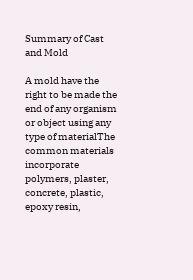Summary of Cast and Mold

A mold have the right to be made the end of any organism or object using any type of materialThe common materials incorporate polymers, plaster, concrete, plastic, epoxy resin,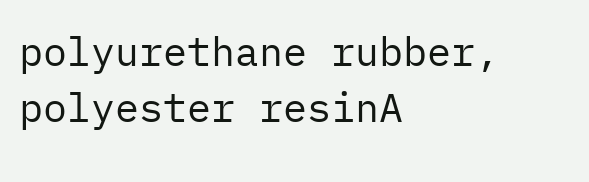polyurethane rubber, polyester resinA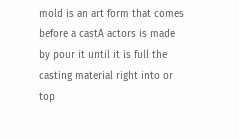mold is an art form that comes before a castA actors is made by pour it until it is full the casting material right into or top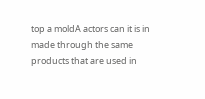top a moldA actors can it is in made through the same products that are used in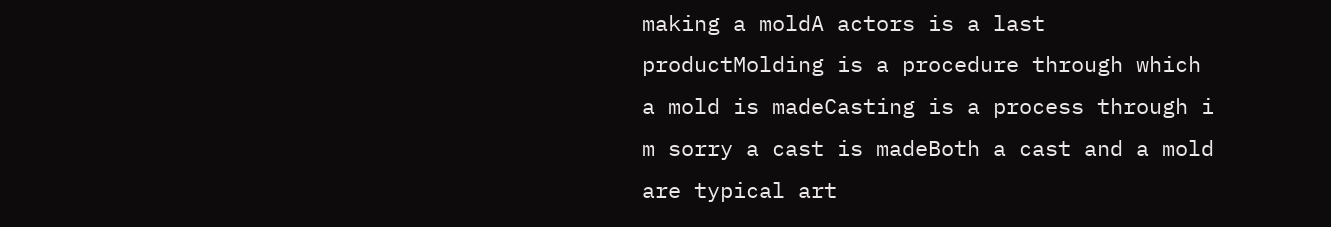making a moldA actors is a last productMolding is a procedure through which a mold is madeCasting is a process through i m sorry a cast is madeBoth a cast and a mold are typical art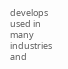develops used in many industries and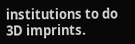institutions to do 3D imprints.